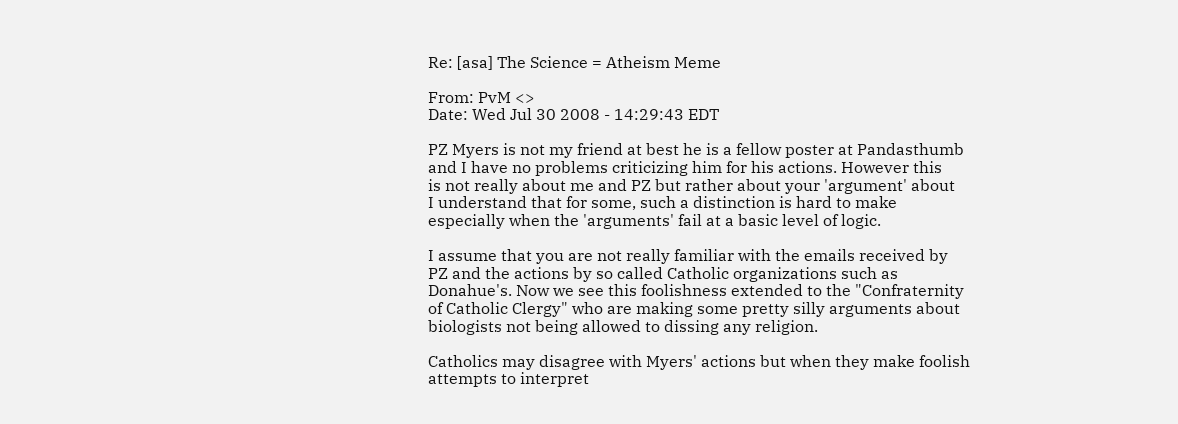Re: [asa] The Science = Atheism Meme

From: PvM <>
Date: Wed Jul 30 2008 - 14:29:43 EDT

PZ Myers is not my friend at best he is a fellow poster at Pandasthumb
and I have no problems criticizing him for his actions. However this
is not really about me and PZ but rather about your 'argument' about
I understand that for some, such a distinction is hard to make
especially when the 'arguments' fail at a basic level of logic.

I assume that you are not really familiar with the emails received by
PZ and the actions by so called Catholic organizations such as
Donahue's. Now we see this foolishness extended to the "Confraternity
of Catholic Clergy" who are making some pretty silly arguments about
biologists not being allowed to dissing any religion.

Catholics may disagree with Myers' actions but when they make foolish
attempts to interpret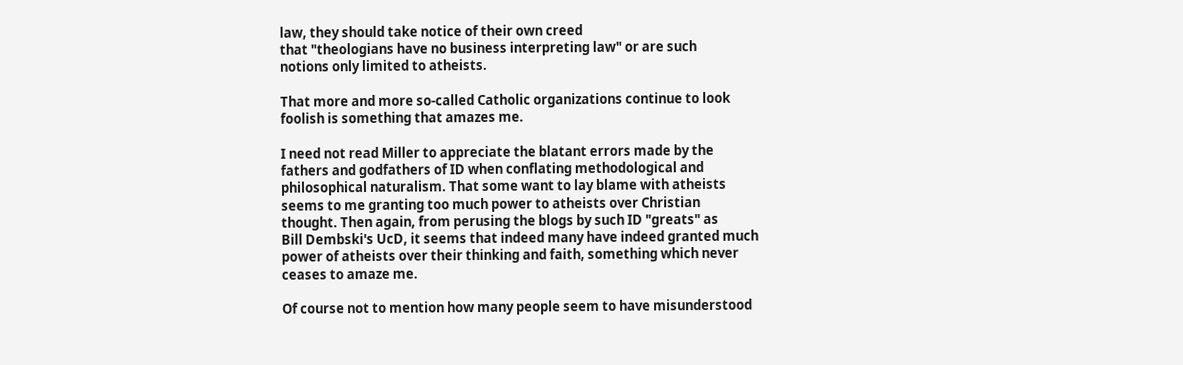law, they should take notice of their own creed
that "theologians have no business interpreting law" or are such
notions only limited to atheists.

That more and more so-called Catholic organizations continue to look
foolish is something that amazes me.

I need not read Miller to appreciate the blatant errors made by the
fathers and godfathers of ID when conflating methodological and
philosophical naturalism. That some want to lay blame with atheists
seems to me granting too much power to atheists over Christian
thought. Then again, from perusing the blogs by such ID "greats" as
Bill Dembski's UcD, it seems that indeed many have indeed granted much
power of atheists over their thinking and faith, something which never
ceases to amaze me.

Of course not to mention how many people seem to have misunderstood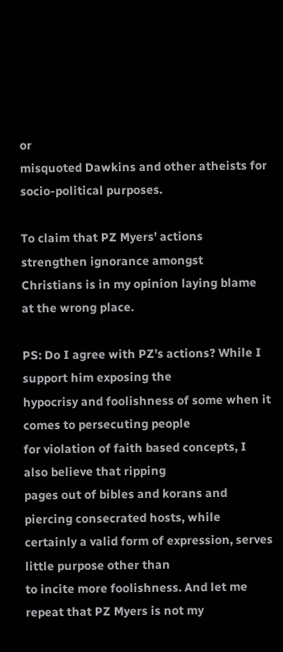or
misquoted Dawkins and other atheists for socio-political purposes.

To claim that PZ Myers' actions strengthen ignorance amongst
Christians is in my opinion laying blame at the wrong place.

PS: Do I agree with PZ's actions? While I support him exposing the
hypocrisy and foolishness of some when it comes to persecuting people
for violation of faith based concepts, I also believe that ripping
pages out of bibles and korans and piercing consecrated hosts, while
certainly a valid form of expression, serves little purpose other than
to incite more foolishness. And let me repeat that PZ Myers is not my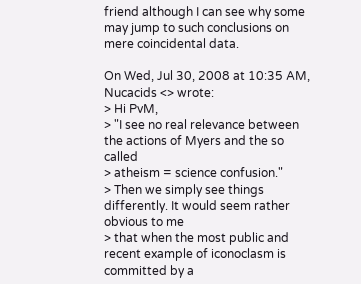friend although I can see why some may jump to such conclusions on
mere coincidental data.

On Wed, Jul 30, 2008 at 10:35 AM, Nucacids <> wrote:
> Hi PvM,
> "I see no real relevance between the actions of Myers and the so called
> atheism = science confusion."
> Then we simply see things differently. It would seem rather obvious to me
> that when the most public and recent example of iconoclasm is committed by a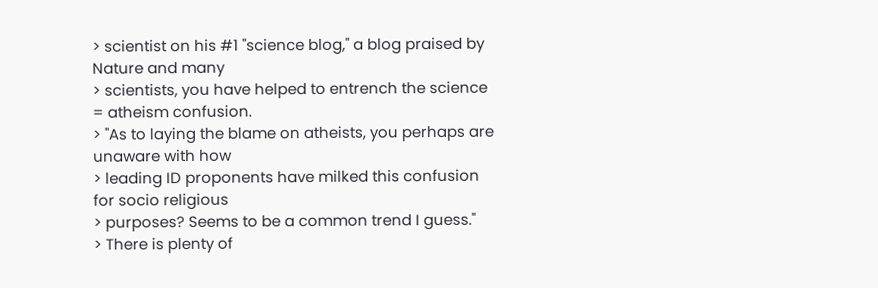> scientist on his #1 "science blog," a blog praised by Nature and many
> scientists, you have helped to entrench the science = atheism confusion.
> "As to laying the blame on atheists, you perhaps are unaware with how
> leading ID proponents have milked this confusion for socio religious
> purposes? Seems to be a common trend I guess."
> There is plenty of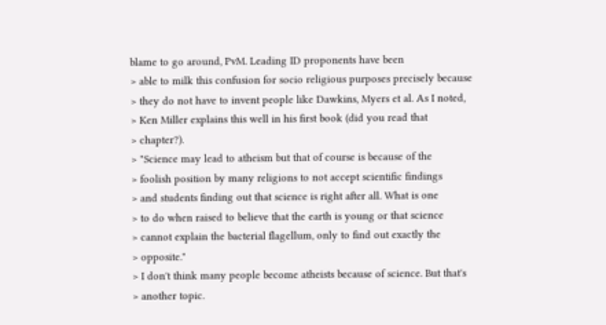blame to go around, PvM. Leading ID proponents have been
> able to milk this confusion for socio religious purposes precisely because
> they do not have to invent people like Dawkins, Myers et al. As I noted,
> Ken Miller explains this well in his first book (did you read that
> chapter?).
> "Science may lead to atheism but that of course is because of the
> foolish position by many religions to not accept scientific findings
> and students finding out that science is right after all. What is one
> to do when raised to believe that the earth is young or that science
> cannot explain the bacterial flagellum, only to find out exactly the
> opposite."
> I don't think many people become atheists because of science. But that's
> another topic.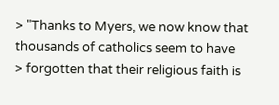> "Thanks to Myers, we now know that thousands of catholics seem to have
> forgotten that their religious faith is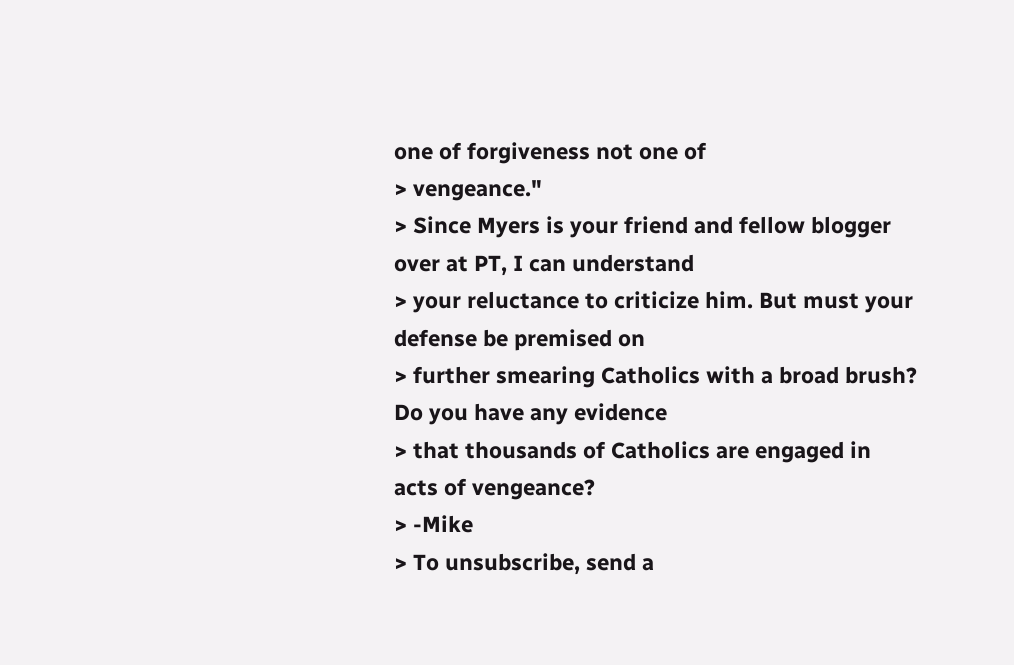one of forgiveness not one of
> vengeance."
> Since Myers is your friend and fellow blogger over at PT, I can understand
> your reluctance to criticize him. But must your defense be premised on
> further smearing Catholics with a broad brush? Do you have any evidence
> that thousands of Catholics are engaged in acts of vengeance?
> -Mike
> To unsubscribe, send a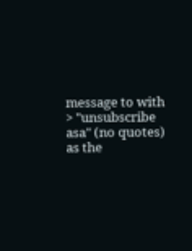message to with
> "unsubscribe asa" (no quotes) as the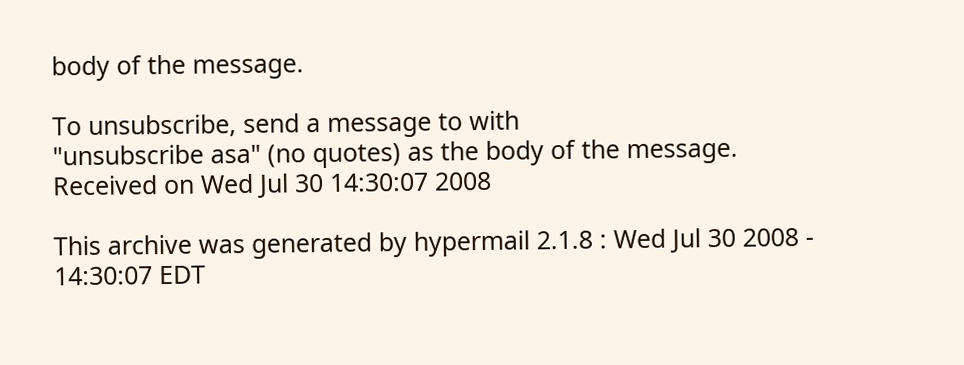body of the message.

To unsubscribe, send a message to with
"unsubscribe asa" (no quotes) as the body of the message.
Received on Wed Jul 30 14:30:07 2008

This archive was generated by hypermail 2.1.8 : Wed Jul 30 2008 - 14:30:07 EDT